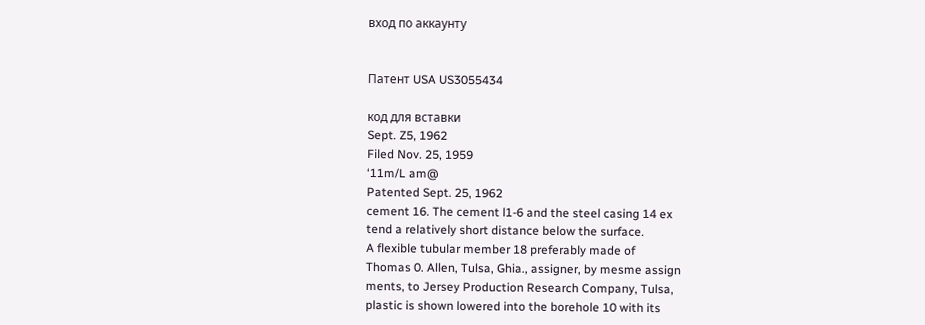вход по аккаунту


Патент USA US3055434

код для вставки
Sept. Z5, 1962
Filed Nov. 25, 1959
‘11m/L am@
Patented Sept. 25, 1962
cement 16. The cement l1-6 and the steel casing 14 ex
tend a relatively short distance below the surface.
A flexible tubular member 18 preferably made of
Thomas 0. Allen, Tulsa, Ghia., assigner, by mesme assign
ments, to Jersey Production Research Company, Tulsa,
plastic is shown lowered into the borehole 10 with its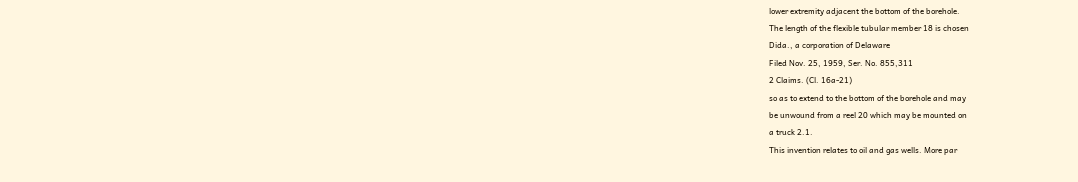lower extremity adjacent the bottom of the borehole.
The length of the flexible tubular member 18 is chosen
Dida., a corporation of Delaware
Filed Nov. 25, 1959, Ser. No. 855,311
2 Claims. (Cl. 16a-21)
so as to extend to the bottom of the borehole and may
be unwound from a reel 20 which may be mounted on
a truck 2.1.
This invention relates to oil and gas wells. More par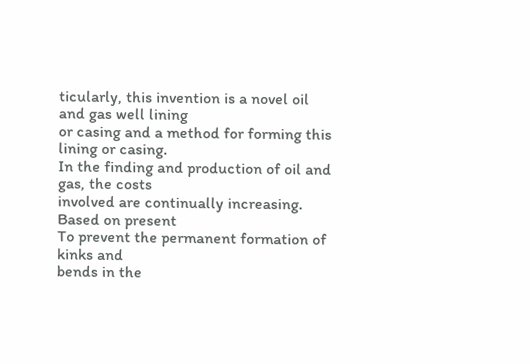ticularly, this invention is a novel oil and gas well lining
or casing and a method for forming this lining or casing.
In the finding and production of oil and gas, the costs
involved are continually increasing. Based on present
To prevent the permanent formation of kinks and
bends in the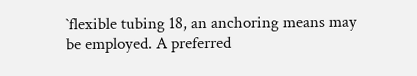`flexible tubing 18, an anchoring means may
be employed. A preferred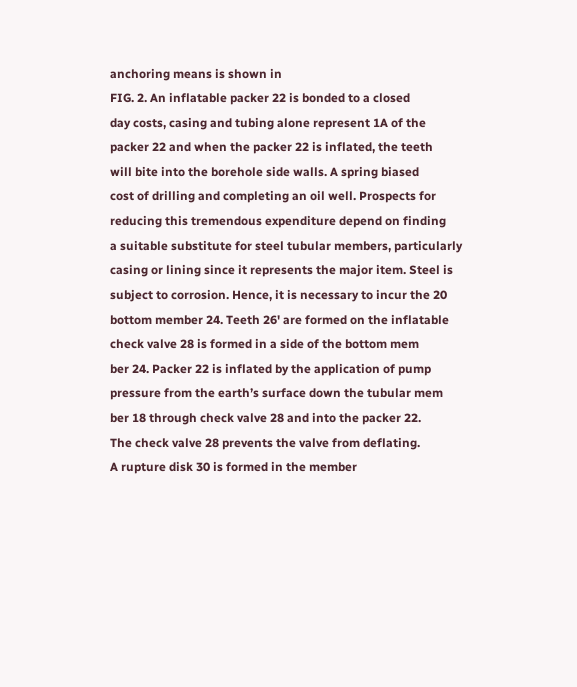anchoring means is shown in
FIG. 2. An inflatable packer 22 is bonded to a closed
day costs, casing and tubing alone represent 1A of the
packer 22 and when the packer 22 is inflated, the teeth
will bite into the borehole side walls. A spring biased
cost of drilling and completing an oil well. Prospects for
reducing this tremendous expenditure depend on finding
a suitable substitute for steel tubular members, particularly
casing or lining since it represents the major item. Steel is
subject to corrosion. Hence, it is necessary to incur the 20
bottom member 24. Teeth 26' are formed on the inflatable
check valve 28 is formed in a side of the bottom mem
ber 24. Packer 22 is inflated by the application of pump
pressure from the earth’s surface down the tubular mem
ber 18 through check valve 28 and into the packer 22.
The check valve 28 prevents the valve from deflating.
A rupture disk 30 is formed in the member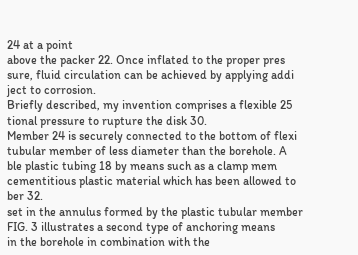24 at a point
above the packer 22. Once inflated to the proper pres
sure, fluid circulation can be achieved by applying addi
ject to corrosion.
Briefly described, my invention comprises a flexible 25 tional pressure to rupture the disk 30.
Member 24 is securely connected to the bottom of flexi
tubular member of less diameter than the borehole. A
ble plastic tubing 18 by means such as a clamp mem
cementitious plastic material which has been allowed to
ber 32.
set in the annulus formed by the plastic tubular member
FIG. 3 illustrates a second type of anchoring means
in the borehole in combination with the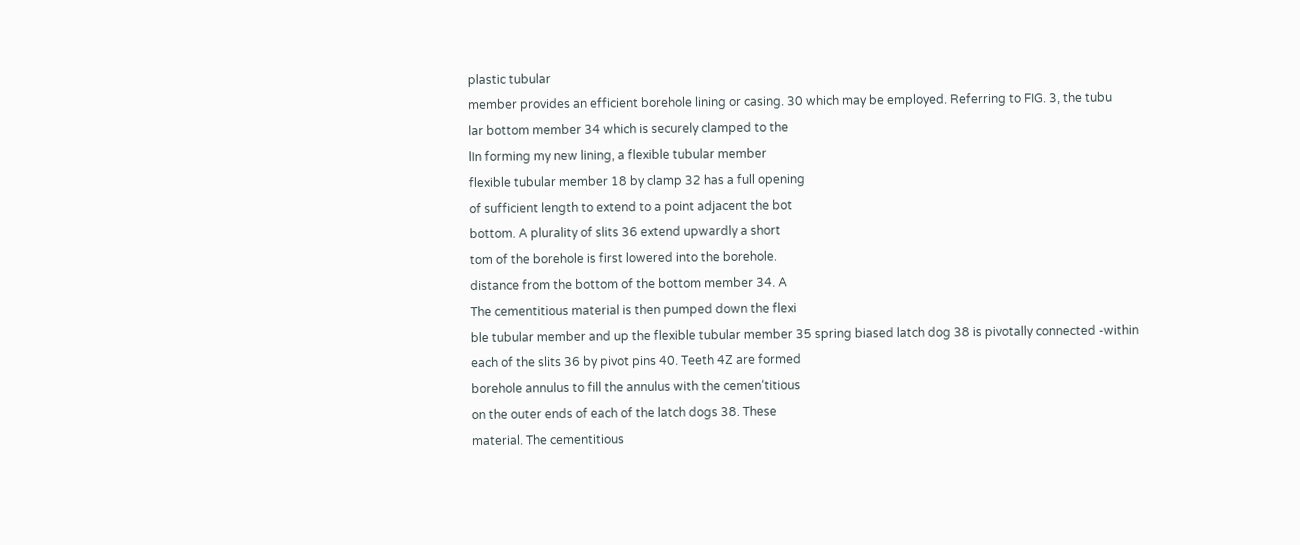plastic tubular
member provides an efficient borehole lining or casing. 30 which may be employed. Referring to FIG. 3, the tubu
lar bottom member 34 which is securely clamped to the
lIn forming my new lining, a flexible tubular member
flexible tubular member 18 by clamp 32 has a full opening
of sufficient length to extend to a point adjacent the bot
bottom. A plurality of slits 36 extend upwardly a short
tom of the borehole is first lowered into the borehole.
distance from the bottom of the bottom member 34. A
The cementitious material is then pumped down the flexi
ble tubular member and up the flexible tubular member 35 spring biased latch dog 38 is pivotally connected -within
each of the slits 36 by pivot pins 40. Teeth 4Z are formed
borehole annulus to fill the annulus with the cemen‘titious
on the outer ends of each of the latch dogs 38. These
material. The cementitious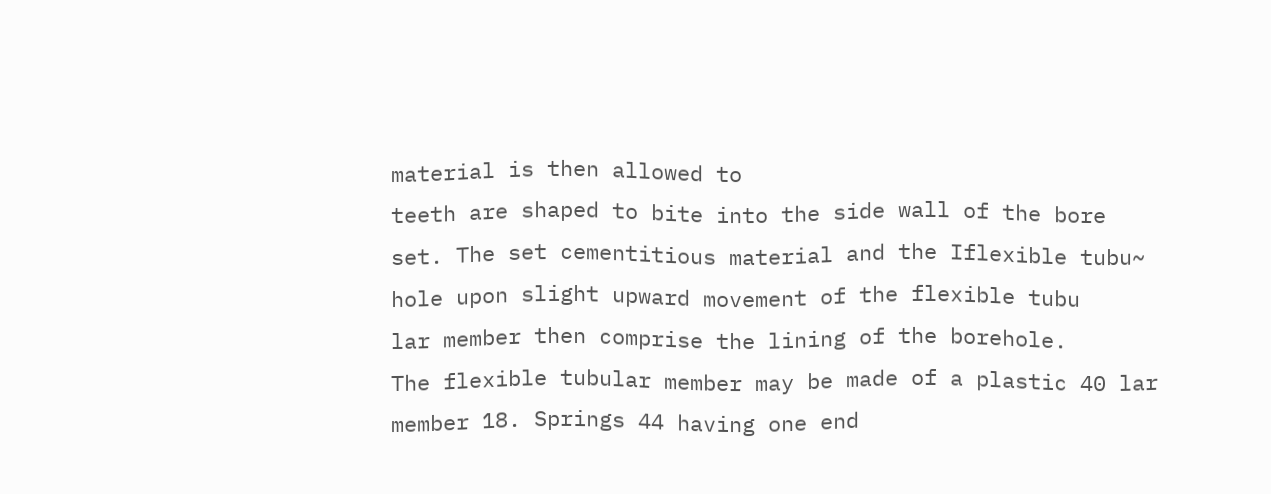material is then allowed to
teeth are shaped to bite into the side wall of the bore
set. The set cementitious material and the Iflexible tubu~
hole upon slight upward movement of the flexible tubu
lar member then comprise the lining of the borehole.
The flexible tubular member may be made of a plastic 40 lar member 18. Springs 44 having one end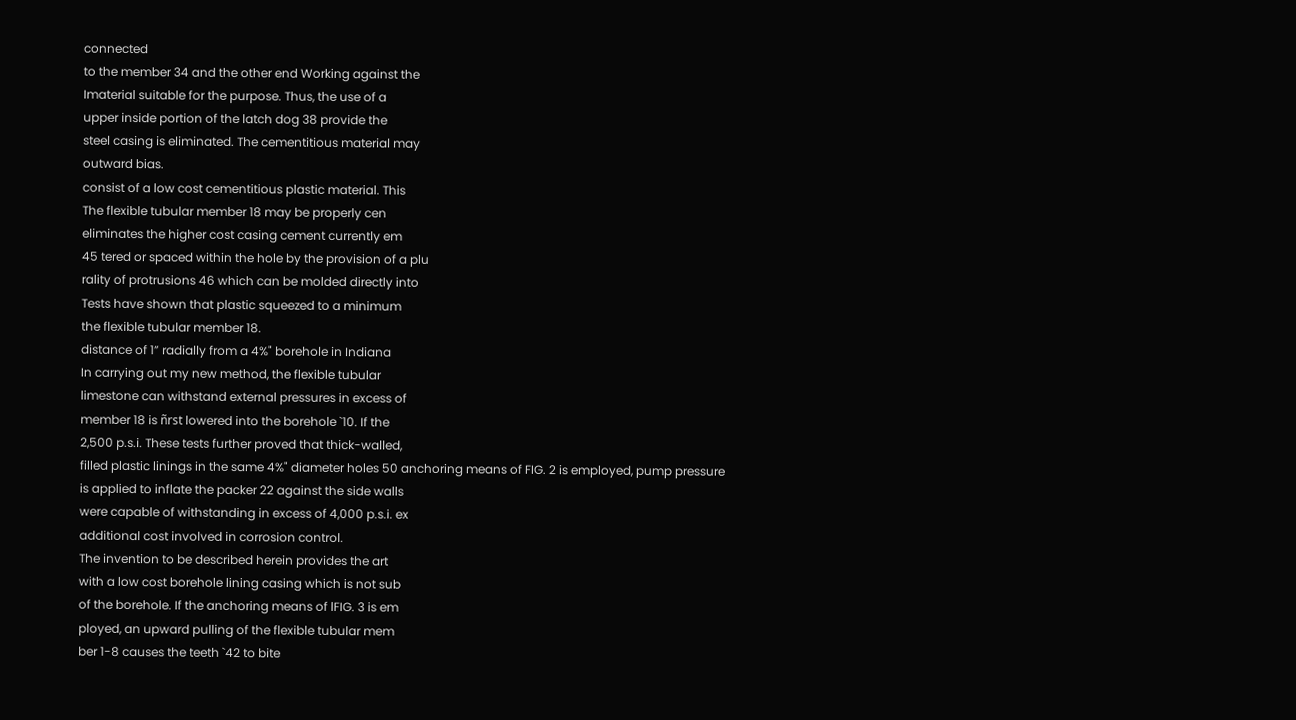connected
to the member 34 and the other end Working against the
Imaterial suitable for the purpose. Thus, the use of a
upper inside portion of the latch dog 38 provide the
steel casing is eliminated. The cementitious material may
outward bias.
consist of a low cost cementitious plastic material. This
The flexible tubular member 18 may be properly cen
eliminates the higher cost casing cement currently em
45 tered or spaced within the hole by the provision of a plu
rality of protrusions 46 which can be molded directly into
Tests have shown that plastic squeezed to a minimum
the flexible tubular member 18.
distance of 1” radially from a 4%" borehole in Indiana
In carrying out my new method, the flexible tubular
limestone can withstand external pressures in excess of
member 18 is ñrst lowered into the borehole `10. If the
2,500 p.s.i. These tests further proved that thick-walled,
filled plastic linings in the same 4%" diameter holes 50 anchoring means of FIG. 2 is employed, pump pressure
is applied to inflate the packer 22 against the side walls
were capable of withstanding in excess of 4,000 p.s.i. ex
additional cost involved in corrosion control.
The invention to be described herein provides the art
with a low cost borehole lining casing which is not sub
of the borehole. If the anchoring means of lFIG. 3 is em
ployed, an upward pulling of the flexible tubular mem
ber 1-8 causes the teeth `42 to bite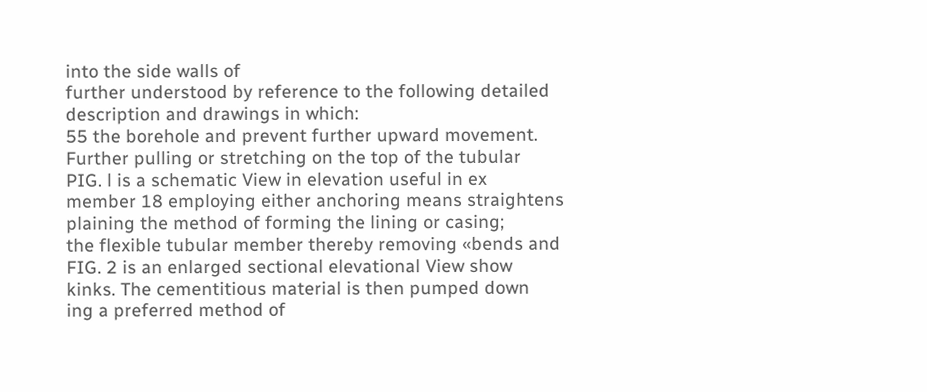into the side walls of
further understood by reference to the following detailed
description and drawings in which:
55 the borehole and prevent further upward movement.
Further pulling or stretching on the top of the tubular
PIG. l is a schematic View in elevation useful in ex
member 18 employing either anchoring means straightens
plaining the method of forming the lining or casing;
the flexible tubular member thereby removing «bends and
FIG. 2 is an enlarged sectional elevational View show
kinks. The cementitious material is then pumped down
ing a preferred method of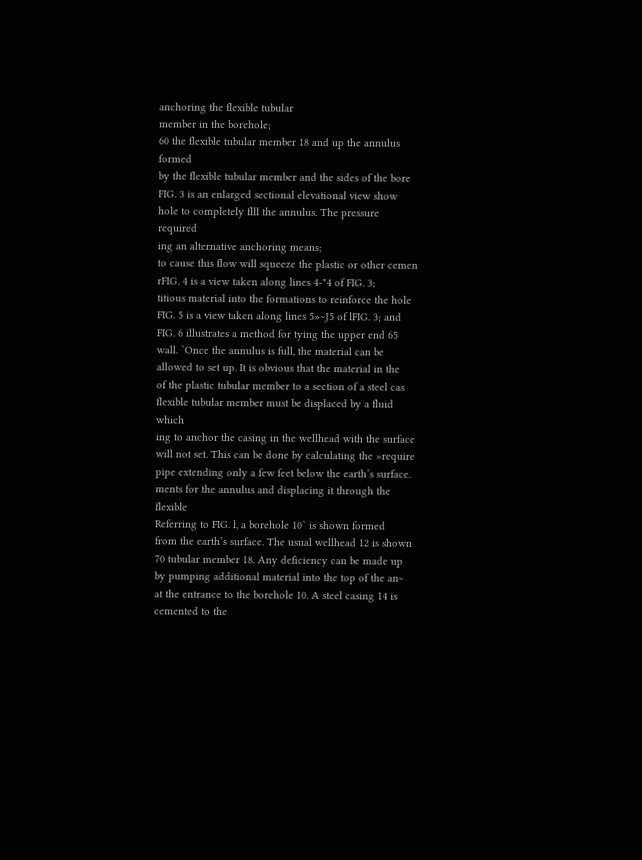anchoring the flexible tubular
member in the borehole;
60 the flexible tubular member 18 and up the annulus formed
by the flexible tubular member and the sides of the bore
FIG. 3 is an enlarged sectional elevational view show
hole to completely flll the annulus. The pressure required
ing an alternative anchoring means;
to cause this flow will squeeze the plastic or other cemen
rFIG. 4 is a view taken along lines 4-"4 of FIG. 3;
titious material into the formations to reinforce the hole
FIG. 5 is a view taken along lines 5»~J5 of lFIG. 3; and
FIG. 6 illustrates a method for tying the upper end 65 wall. `Once the annulus is full, the material can be
allowed to set up. It is obvious that the material in the
of the plastic tubular member to a section of a steel cas
flexible tubular member must be displaced by a fluid which
ing to anchor the casing in the wellhead with the surface
will not set. This can be done by calculating the »require
pipe extending only a few feet below the earth’s surface.
ments for the annulus and displacing it through the flexible
Referring to FIG. l, a borehole 10` is shown formed
from the earth’s surface. The usual wellhead 12 is shown 70 tubular member 18. Any deficiency can be made up
by pumping additional material into the top of the an~
at the entrance to the borehole 10. A steel casing 14 is
cemented to the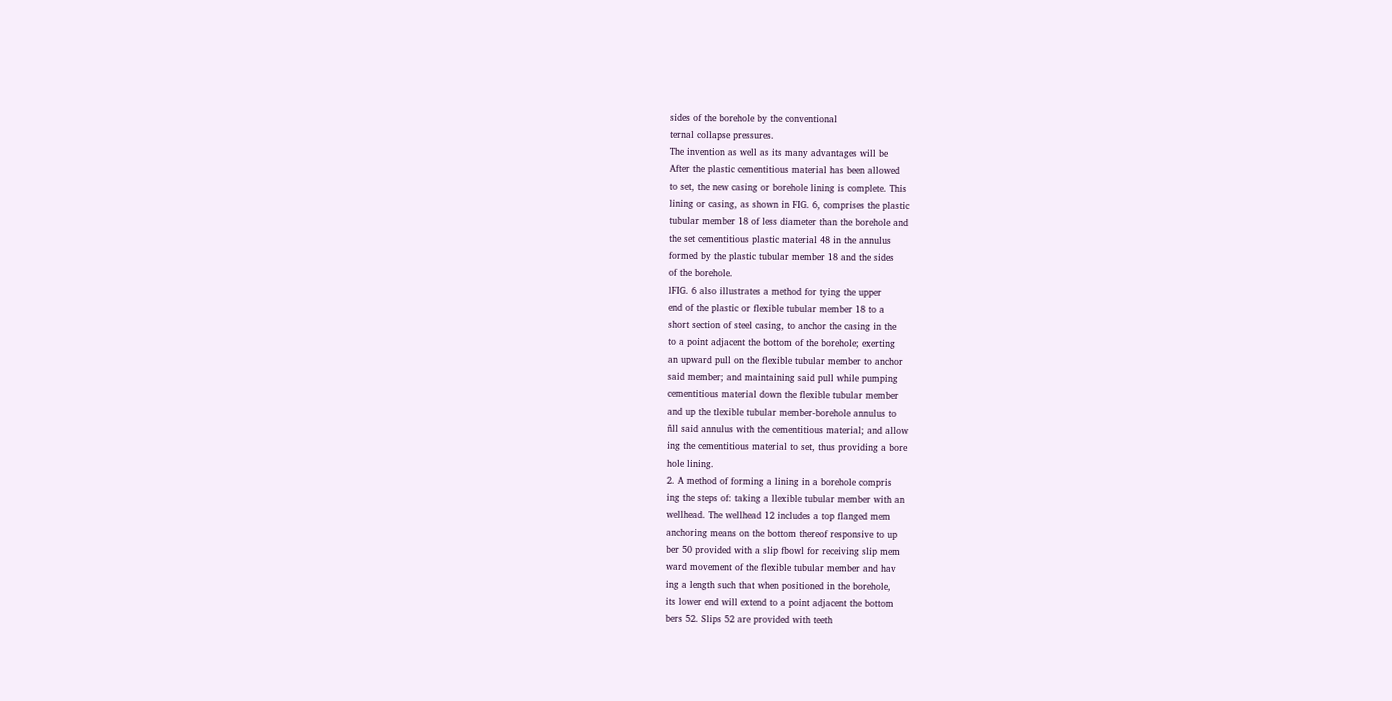sides of the borehole by the conventional
ternal collapse pressures.
The invention as well as its many advantages will be
After the plastic cementitious material has been allowed
to set, the new casing or borehole lining is complete. This
lining or casing, as shown in FIG. 6, comprises the plastic
tubular member 18 of less diameter than the borehole and
the set cementitious plastic material 48 in the annulus
formed by the plastic tubular member 18 and the sides
of the borehole.
lFIG. 6 also illustrates a method for tying the upper
end of the plastic or flexible tubular member 18 to a
short section of steel casing, to anchor the casing in the
to a point adjacent the bottom of the borehole; exerting
an upward pull on the flexible tubular member to anchor
said member; and maintaining said pull while pumping
cementitious material down the flexible tubular member
and up the tlexible tubular member-borehole annulus to
ñll said annulus with the cementitious material; and allow
ing the cementitious material to set, thus providing a bore
hole lining.
2. A method of forming a lining in a borehole compris
ing the steps of: taking a llexible tubular member with an
wellhead. The wellhead 12 includes a top flanged mem
anchoring means on the bottom thereof responsive to up
ber 50 provided with a slip fbowl for receiving slip mem
ward movement of the flexible tubular member and hav
ing a length such that when positioned in the borehole,
its lower end will extend to a point adjacent the bottom
bers 52. Slips 52 are provided with teeth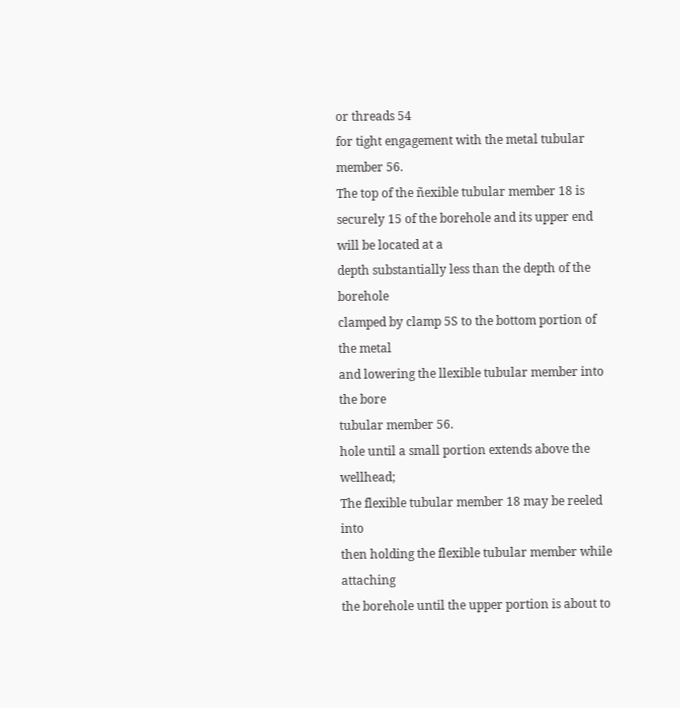or threads 54
for tight engagement with the metal tubular member 56.
The top of the ñexible tubular member 18 is securely 15 of the borehole and its upper end will be located at a
depth substantially less than the depth of the borehole
clamped by clamp 5S to the bottom portion of the metal
and lowering the llexible tubular member into the bore
tubular member 56.
hole until a small portion extends above the wellhead;
The flexible tubular member 18 may be reeled into
then holding the flexible tubular member while attaching
the borehole until the upper portion is about to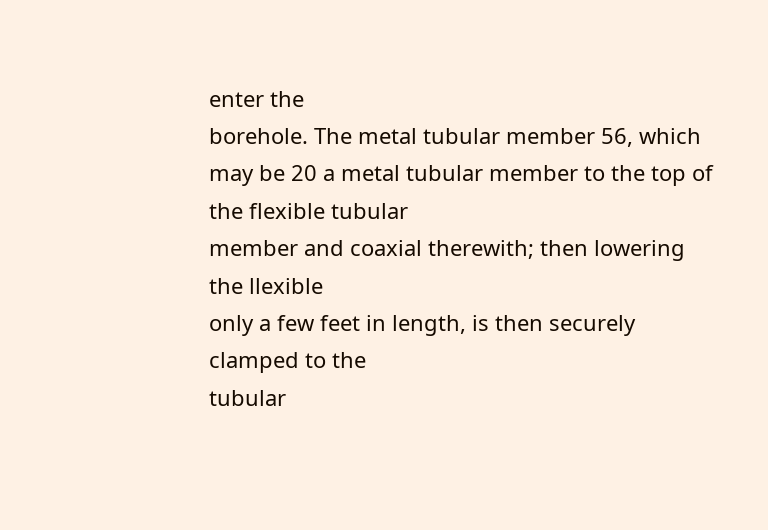enter the
borehole. The metal tubular member 56, which may be 20 a metal tubular member to the top of the flexible tubular
member and coaxial therewith; then lowering the llexible
only a few feet in length, is then securely clamped to the
tubular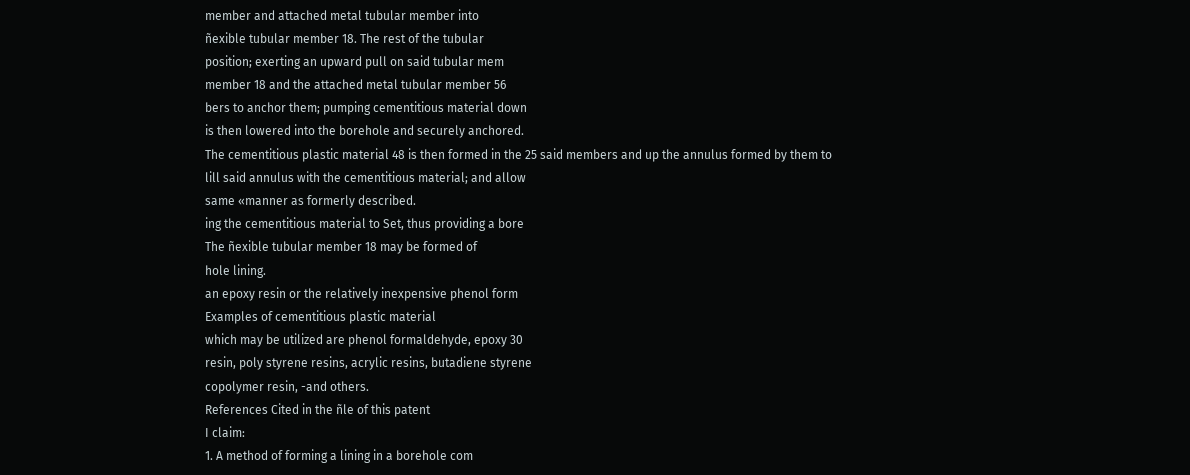member and attached metal tubular member into
ñexible tubular member 18. The rest of the tubular
position; exerting an upward pull on said tubular mem
member 18 and the attached metal tubular member 56
bers to anchor them; pumping cementitious material down
is then lowered into the borehole and securely anchored.
The cementitious plastic material 48 is then formed in the 25 said members and up the annulus formed by them to
lill said annulus with the cementitious material; and allow
same «manner as formerly described.
ing the cementitious material to Set, thus providing a bore
The ñexible tubular member 18 may be formed of
hole lining.
an epoxy resin or the relatively inexpensive phenol form
Examples of cementitious plastic material
which may be utilized are phenol formaldehyde, epoxy 30
resin, poly styrene resins, acrylic resins, butadiene styrene
copolymer resin, -and others.
References Cited in the ñle of this patent
I claim:
1. A method of forming a lining in a borehole com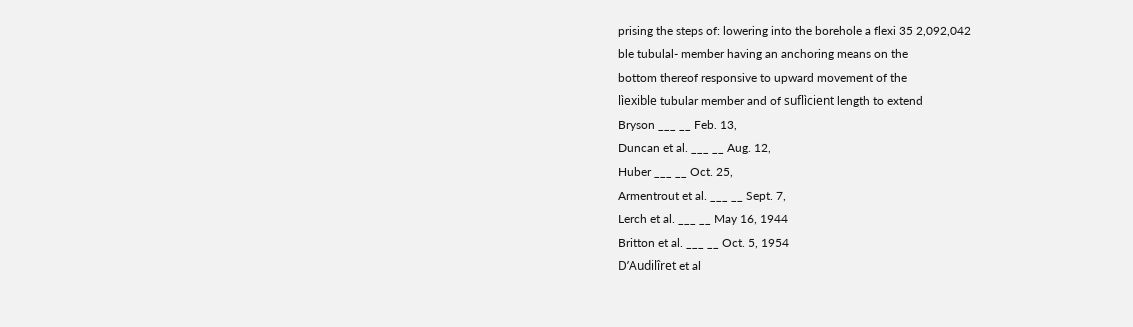prising the steps of: lowering into the borehole a flexi 35 2,092,042
ble tubulal- member having an anchoring means on the
bottom thereof responsive to upward movement of the
lìexible tubular member and of suflìcient length to extend
Bryson ___ __ Feb. 13,
Duncan et al. ___ __ Aug. 12,
Huber ___ __ Oct. 25,
Armentrout et al. ___ __ Sept. 7,
Lerch et al. ___ __ May 16, 1944
Britton et al. ___ __ Oct. 5, 1954
D’Audilîret et al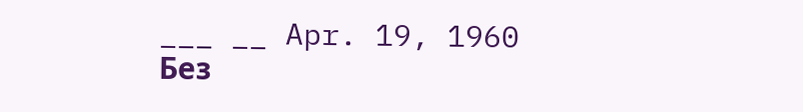___ __ Apr. 19, 1960
Без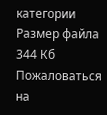категории
Размер файла
344 Кб
Пожаловаться на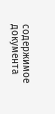содержимое документа